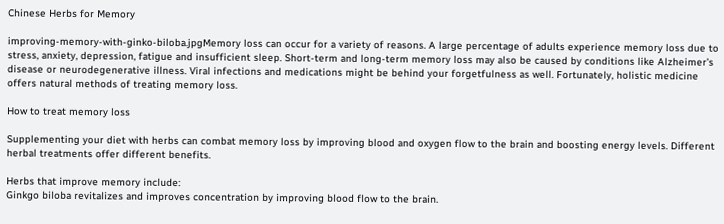Chinese Herbs for Memory

improving-memory-with-ginko-biloba.jpgMemory loss can occur for a variety of reasons. A large percentage of adults experience memory loss due to stress, anxiety, depression, fatigue and insufficient sleep. Short-term and long-term memory loss may also be caused by conditions like Alzheimer’s disease or neurodegenerative illness. Viral infections and medications might be behind your forgetfulness as well. Fortunately, holistic medicine offers natural methods of treating memory loss.

How to treat memory loss

Supplementing your diet with herbs can combat memory loss by improving blood and oxygen flow to the brain and boosting energy levels. Different herbal treatments offer different benefits.

Herbs that improve memory include:
Ginkgo biloba revitalizes and improves concentration by improving blood flow to the brain.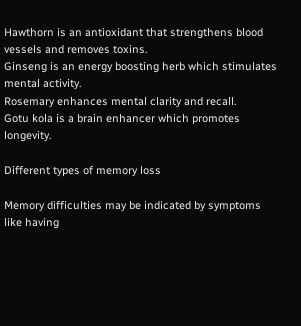Hawthorn is an antioxidant that strengthens blood vessels and removes toxins.
Ginseng is an energy boosting herb which stimulates mental activity.
Rosemary enhances mental clarity and recall.
Gotu kola is a brain enhancer which promotes longevity.

Different types of memory loss

Memory difficulties may be indicated by symptoms like having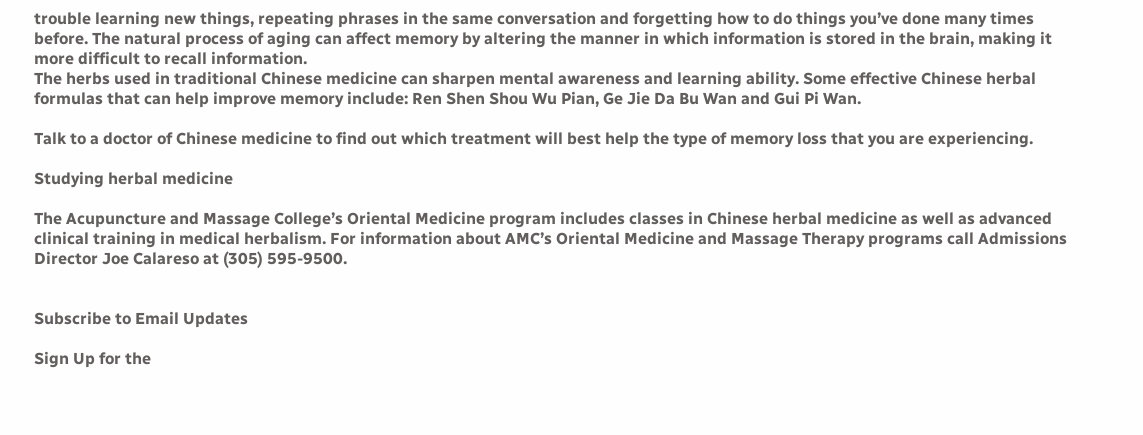trouble learning new things, repeating phrases in the same conversation and forgetting how to do things you’ve done many times before. The natural process of aging can affect memory by altering the manner in which information is stored in the brain, making it more difficult to recall information.
The herbs used in traditional Chinese medicine can sharpen mental awareness and learning ability. Some effective Chinese herbal formulas that can help improve memory include: Ren Shen Shou Wu Pian, Ge Jie Da Bu Wan and Gui Pi Wan.

Talk to a doctor of Chinese medicine to find out which treatment will best help the type of memory loss that you are experiencing.

Studying herbal medicine

The Acupuncture and Massage College’s Oriental Medicine program includes classes in Chinese herbal medicine as well as advanced clinical training in medical herbalism. For information about AMC’s Oriental Medicine and Massage Therapy programs call Admissions Director Joe Calareso at (305) 595-9500.


Subscribe to Email Updates

Sign Up for the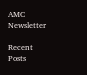AMC Newsletter

Recent Posts